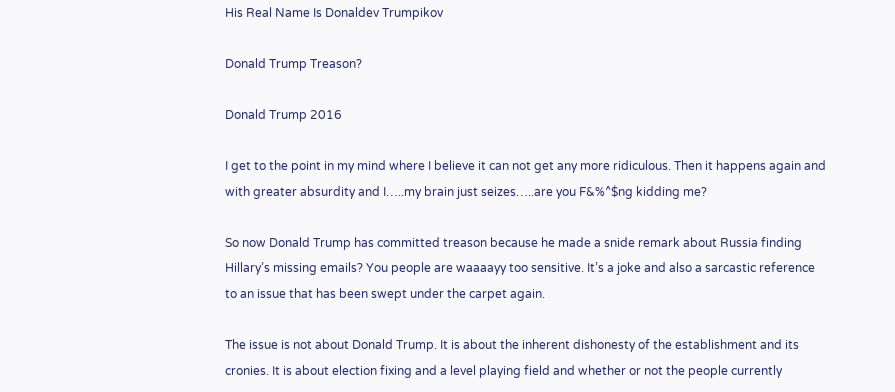His Real Name Is Donaldev Trumpikov

Donald Trump Treason?

Donald Trump 2016

I get to the point in my mind where I believe it can not get any more ridiculous. Then it happens again and with greater absurdity and I…..my brain just seizes…..are you F&%^$ng kidding me?

So now Donald Trump has committed treason because he made a snide remark about Russia finding Hillary’s missing emails? You people are waaaayy too sensitive. It’s a joke and also a sarcastic reference to an issue that has been swept under the carpet again.

The issue is not about Donald Trump. It is about the inherent dishonesty of the establishment and its cronies. It is about election fixing and a level playing field and whether or not the people currently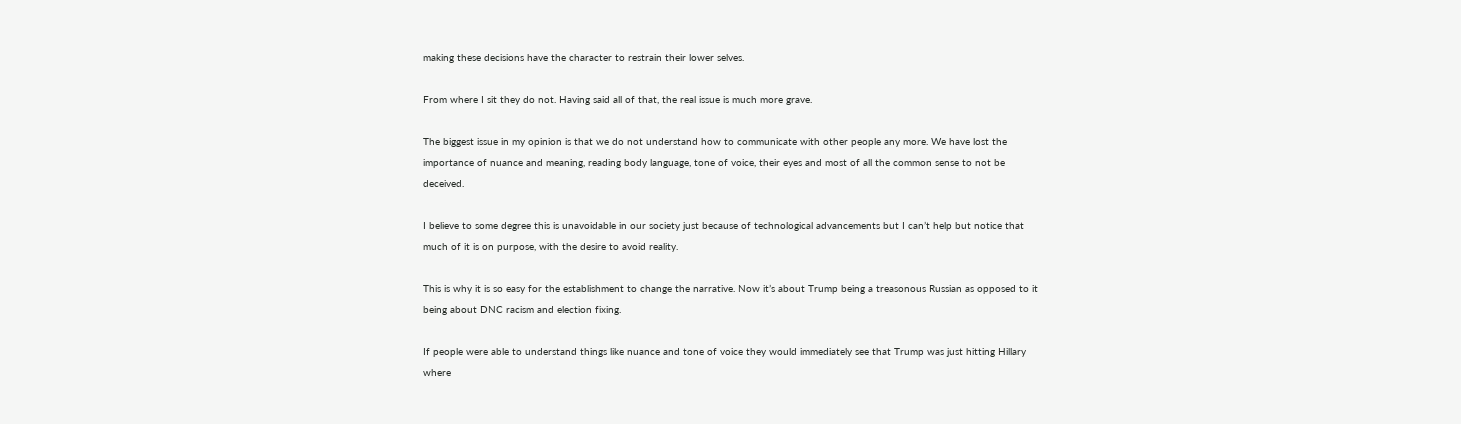making these decisions have the character to restrain their lower selves.

From where I sit they do not. Having said all of that, the real issue is much more grave.

The biggest issue in my opinion is that we do not understand how to communicate with other people any more. We have lost the importance of nuance and meaning, reading body language, tone of voice, their eyes and most of all the common sense to not be deceived.

I believe to some degree this is unavoidable in our society just because of technological advancements but I can’t help but notice that much of it is on purpose, with the desire to avoid reality.

This is why it is so easy for the establishment to change the narrative. Now it’s about Trump being a treasonous Russian as opposed to it being about DNC racism and election fixing.

If people were able to understand things like nuance and tone of voice they would immediately see that Trump was just hitting Hillary where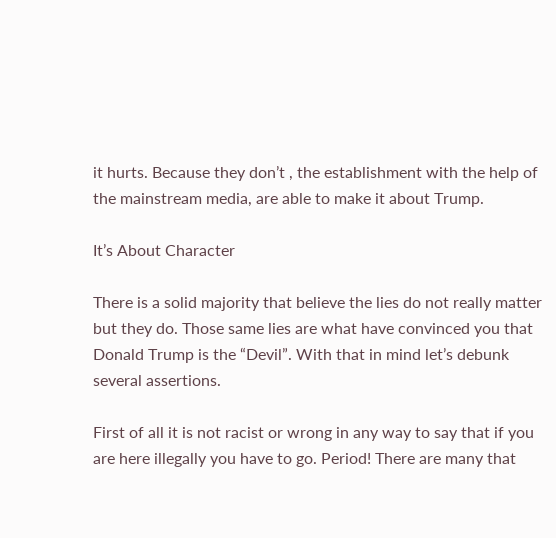it hurts. Because they don’t , the establishment with the help of the mainstream media, are able to make it about Trump.

It’s About Character

There is a solid majority that believe the lies do not really matter but they do. Those same lies are what have convinced you that Donald Trump is the “Devil”. With that in mind let’s debunk several assertions.

First of all it is not racist or wrong in any way to say that if you are here illegally you have to go. Period! There are many that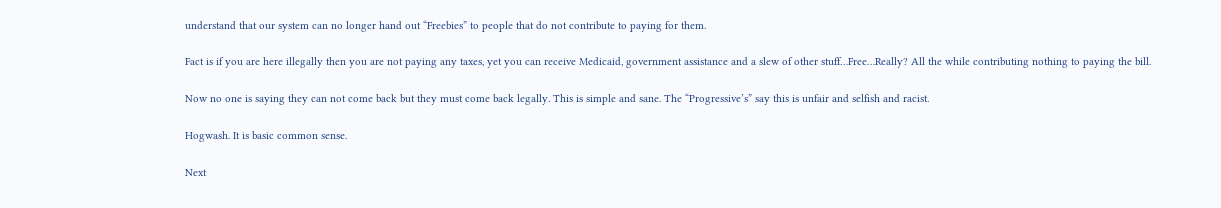understand that our system can no longer hand out “Freebies” to people that do not contribute to paying for them.

Fact is if you are here illegally then you are not paying any taxes, yet you can receive Medicaid, government assistance and a slew of other stuff…Free…Really? All the while contributing nothing to paying the bill.

Now no one is saying they can not come back but they must come back legally. This is simple and sane. The “Progressive’s” say this is unfair and selfish and racist.

Hogwash. It is basic common sense.

Next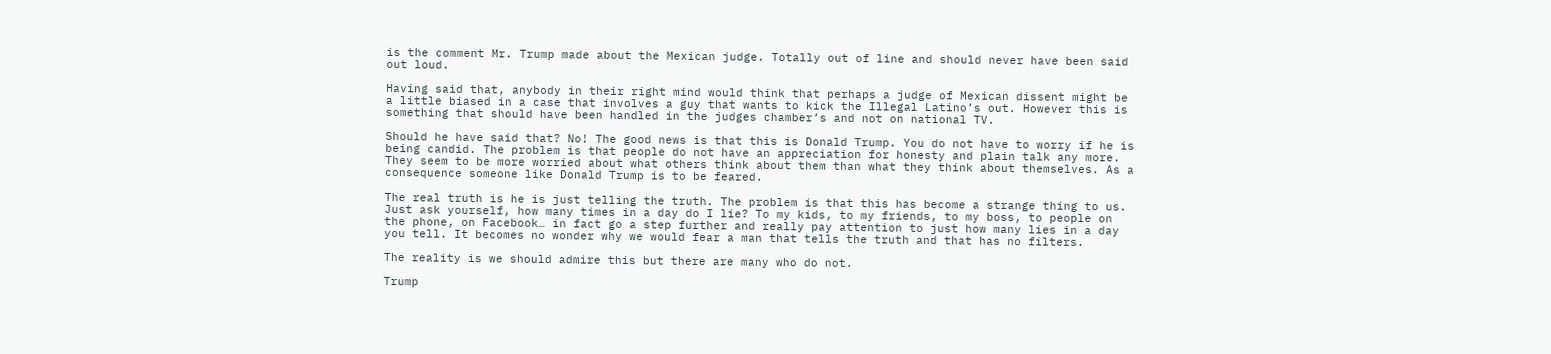is the comment Mr. Trump made about the Mexican judge. Totally out of line and should never have been said out loud.

Having said that, anybody in their right mind would think that perhaps a judge of Mexican dissent might be a little biased in a case that involves a guy that wants to kick the Illegal Latino’s out. However this is something that should have been handled in the judges chamber’s and not on national TV.

Should he have said that? No! The good news is that this is Donald Trump. You do not have to worry if he is being candid. The problem is that people do not have an appreciation for honesty and plain talk any more. They seem to be more worried about what others think about them than what they think about themselves. As a consequence someone like Donald Trump is to be feared.

The real truth is he is just telling the truth. The problem is that this has become a strange thing to us. Just ask yourself, how many times in a day do I lie? To my kids, to my friends, to my boss, to people on the phone, on Facebook… in fact go a step further and really pay attention to just how many lies in a day you tell. It becomes no wonder why we would fear a man that tells the truth and that has no filters.

The reality is we should admire this but there are many who do not.

Trump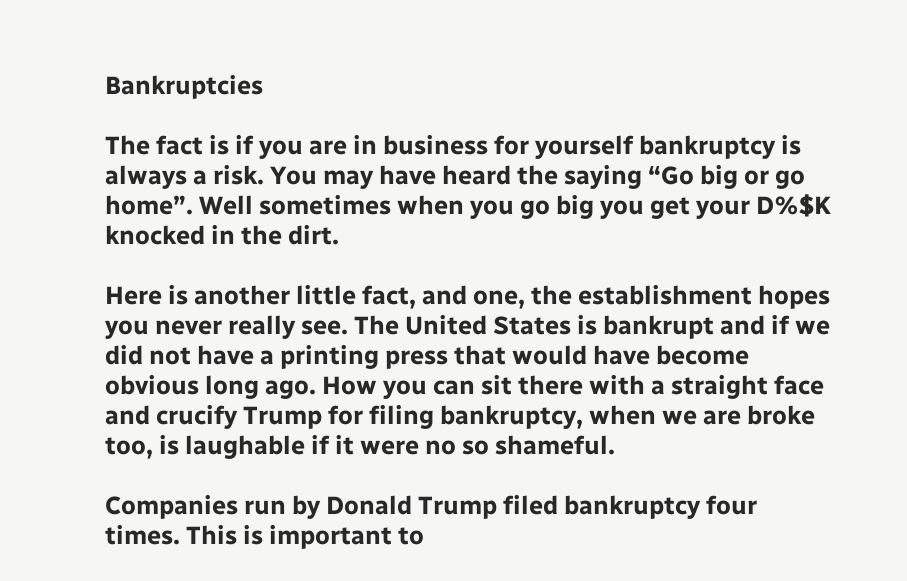Bankruptcies

The fact is if you are in business for yourself bankruptcy is always a risk. You may have heard the saying “Go big or go home”. Well sometimes when you go big you get your D%$K knocked in the dirt.

Here is another little fact, and one, the establishment hopes you never really see. The United States is bankrupt and if we did not have a printing press that would have become obvious long ago. How you can sit there with a straight face and crucify Trump for filing bankruptcy, when we are broke too, is laughable if it were no so shameful.

Companies run by Donald Trump filed bankruptcy four times. This is important to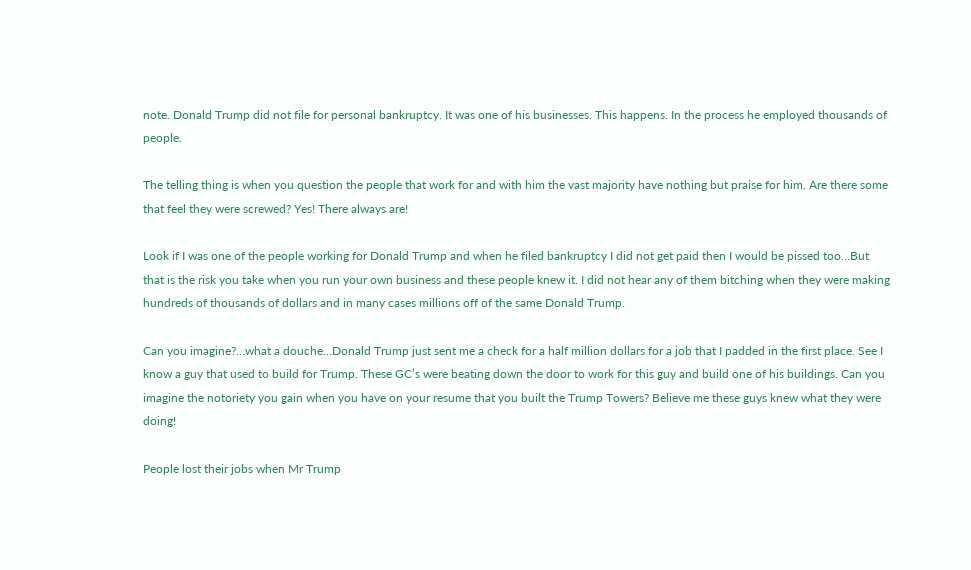note. Donald Trump did not file for personal bankruptcy. It was one of his businesses. This happens. In the process he employed thousands of people.

The telling thing is when you question the people that work for and with him the vast majority have nothing but praise for him. Are there some that feel they were screwed? Yes! There always are!

Look if I was one of the people working for Donald Trump and when he filed bankruptcy I did not get paid then I would be pissed too…But that is the risk you take when you run your own business and these people knew it. I did not hear any of them bitching when they were making hundreds of thousands of dollars and in many cases millions off of the same Donald Trump.

Can you imagine?…what a douche…Donald Trump just sent me a check for a half million dollars for a job that I padded in the first place. See I know a guy that used to build for Trump. These GC’s were beating down the door to work for this guy and build one of his buildings. Can you imagine the notoriety you gain when you have on your resume that you built the Trump Towers? Believe me these guys knew what they were doing!

People lost their jobs when Mr Trump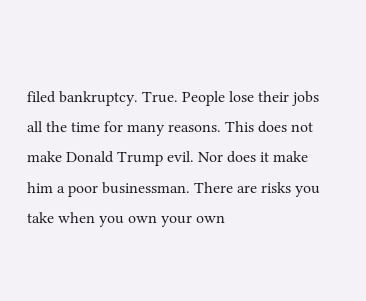filed bankruptcy. True. People lose their jobs all the time for many reasons. This does not make Donald Trump evil. Nor does it make him a poor businessman. There are risks you take when you own your own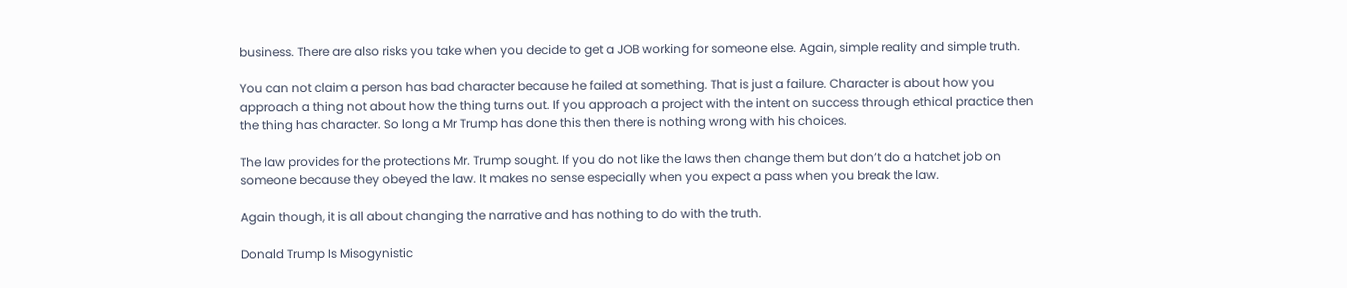business. There are also risks you take when you decide to get a JOB working for someone else. Again, simple reality and simple truth.

You can not claim a person has bad character because he failed at something. That is just a failure. Character is about how you approach a thing not about how the thing turns out. If you approach a project with the intent on success through ethical practice then the thing has character. So long a Mr Trump has done this then there is nothing wrong with his choices.

The law provides for the protections Mr. Trump sought. If you do not like the laws then change them but don’t do a hatchet job on someone because they obeyed the law. It makes no sense especially when you expect a pass when you break the law.

Again though, it is all about changing the narrative and has nothing to do with the truth.

Donald Trump Is Misogynistic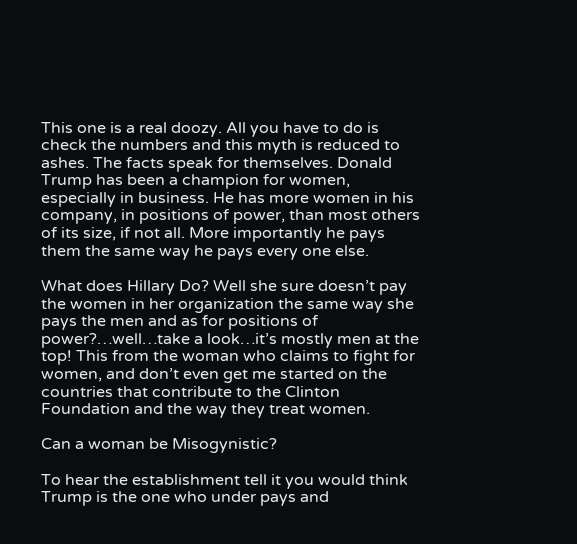This one is a real doozy. All you have to do is check the numbers and this myth is reduced to ashes. The facts speak for themselves. Donald Trump has been a champion for women, especially in business. He has more women in his company, in positions of power, than most others of its size, if not all. More importantly he pays them the same way he pays every one else.

What does Hillary Do? Well she sure doesn’t pay the women in her organization the same way she pays the men and as for positions of power?…well…take a look…it’s mostly men at the top! This from the woman who claims to fight for women, and don’t even get me started on the countries that contribute to the Clinton Foundation and the way they treat women.

Can a woman be Misogynistic?

To hear the establishment tell it you would think Trump is the one who under pays and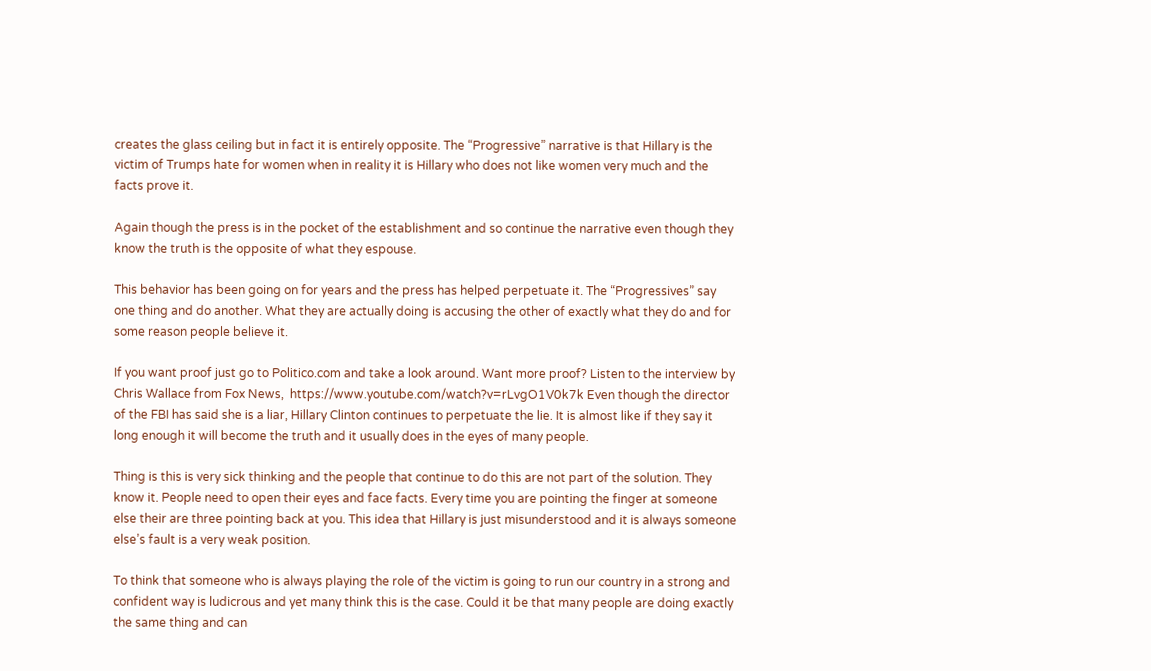creates the glass ceiling but in fact it is entirely opposite. The “Progressive” narrative is that Hillary is the victim of Trumps hate for women when in reality it is Hillary who does not like women very much and the facts prove it.

Again though the press is in the pocket of the establishment and so continue the narrative even though they know the truth is the opposite of what they espouse.

This behavior has been going on for years and the press has helped perpetuate it. The “Progressives” say one thing and do another. What they are actually doing is accusing the other of exactly what they do and for some reason people believe it.

If you want proof just go to Politico.com and take a look around. Want more proof? Listen to the interview by Chris Wallace from Fox News,  https://www.youtube.com/watch?v=rLvgO1V0k7k Even though the director of the FBI has said she is a liar, Hillary Clinton continues to perpetuate the lie. It is almost like if they say it long enough it will become the truth and it usually does in the eyes of many people.

Thing is this is very sick thinking and the people that continue to do this are not part of the solution. They know it. People need to open their eyes and face facts. Every time you are pointing the finger at someone else their are three pointing back at you. This idea that Hillary is just misunderstood and it is always someone else’s fault is a very weak position.

To think that someone who is always playing the role of the victim is going to run our country in a strong and confident way is ludicrous and yet many think this is the case. Could it be that many people are doing exactly the same thing and can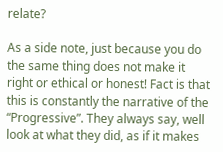relate?

As a side note, just because you do the same thing does not make it right or ethical or honest! Fact is that this is constantly the narrative of the “Progressive”. They always say, well look at what they did, as if it makes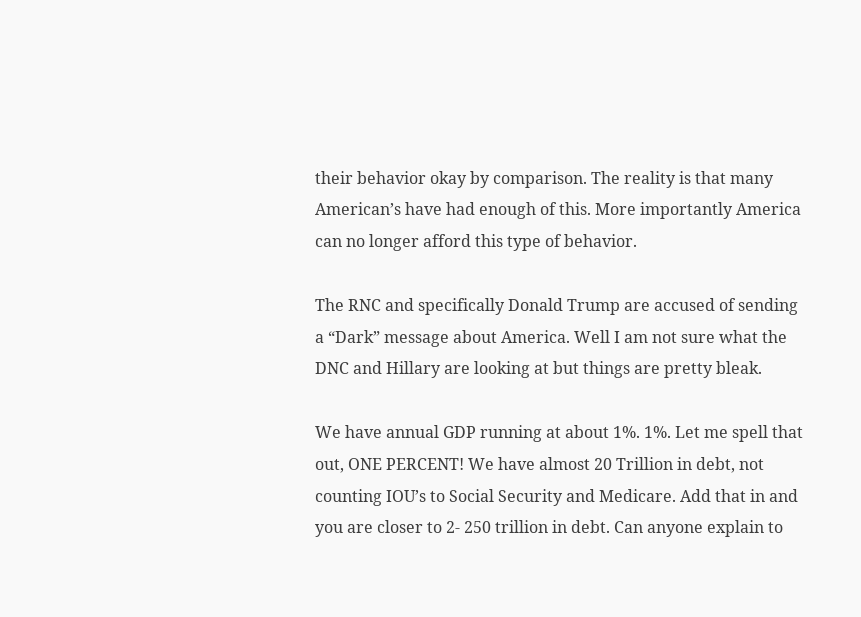their behavior okay by comparison. The reality is that many American’s have had enough of this. More importantly America can no longer afford this type of behavior.

The RNC and specifically Donald Trump are accused of sending a “Dark” message about America. Well I am not sure what the DNC and Hillary are looking at but things are pretty bleak.

We have annual GDP running at about 1%. 1%. Let me spell that out, ONE PERCENT! We have almost 20 Trillion in debt, not counting IOU’s to Social Security and Medicare. Add that in and you are closer to 2- 250 trillion in debt. Can anyone explain to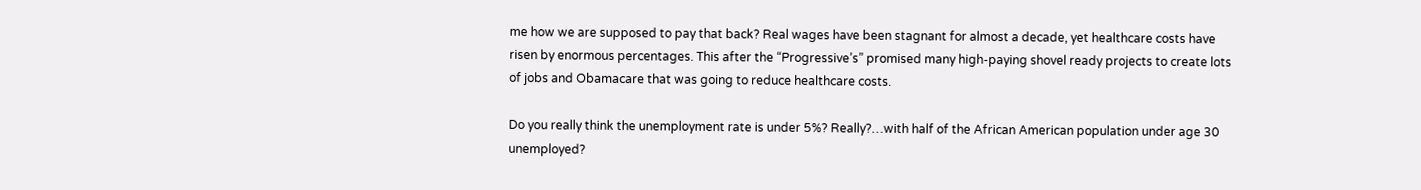me how we are supposed to pay that back? Real wages have been stagnant for almost a decade, yet healthcare costs have risen by enormous percentages. This after the “Progressive’s” promised many high-paying shovel ready projects to create lots of jobs and Obamacare that was going to reduce healthcare costs.

Do you really think the unemployment rate is under 5%? Really?…with half of the African American population under age 30 unemployed?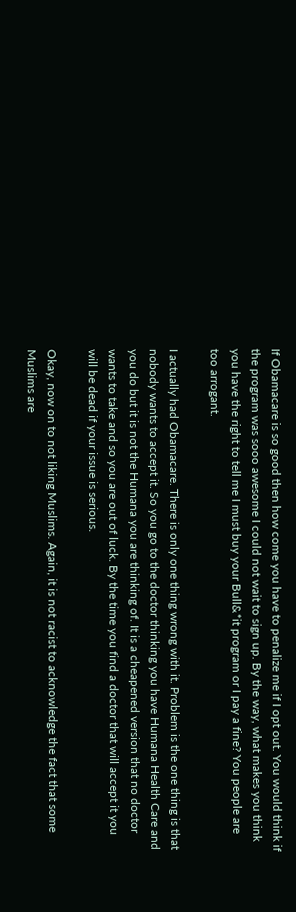If Obamacare is so good then how come you have to penalize me if I opt out. You would think if the program was sooo awesome I could not wait to sign up. By the way, what makes you think you have the right to tell me I must buy your Bull&*it program or I pay a fine? You people are too arrogant.

I actually had Obamacare. There is only one thing wrong with it. Problem is the one thing is that nobody wants to accept it. So you go to the doctor thinking you have Humana Health Care and you do but it is not the Humana you are thinking of. It is a cheapened version that no doctor wants to take and so you are out of luck. By the time you find a doctor that will accept it you will be dead if your issue is serious.

Okay, now on to not liking Muslims. Again, it is not racist to acknowledge the fact that some Muslims are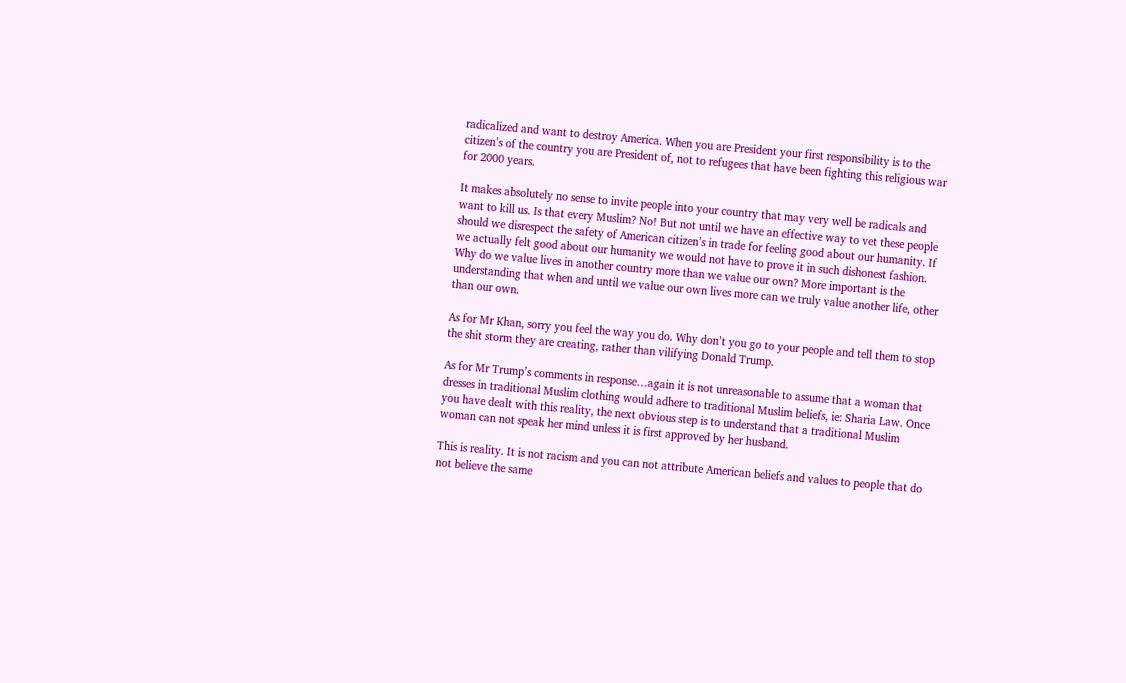radicalized and want to destroy America. When you are President your first responsibility is to the citizen’s of the country you are President of, not to refugees that have been fighting this religious war for 2000 years.

It makes absolutely no sense to invite people into your country that may very well be radicals and want to kill us. Is that every Muslim? No! But not until we have an effective way to vet these people should we disrespect the safety of American citizen’s in trade for feeling good about our humanity. If we actually felt good about our humanity we would not have to prove it in such dishonest fashion. Why do we value lives in another country more than we value our own? More important is the understanding that when and until we value our own lives more can we truly value another life, other than our own.

As for Mr Khan, sorry you feel the way you do. Why don’t you go to your people and tell them to stop the shit storm they are creating, rather than vilifying Donald Trump.

As for Mr Trump’s comments in response…again it is not unreasonable to assume that a woman that dresses in traditional Muslim clothing would adhere to traditional Muslim beliefs, ie: Sharia Law. Once you have dealt with this reality, the next obvious step is to understand that a traditional Muslim woman can not speak her mind unless it is first approved by her husband.

This is reality. It is not racism and you can not attribute American beliefs and values to people that do not believe the same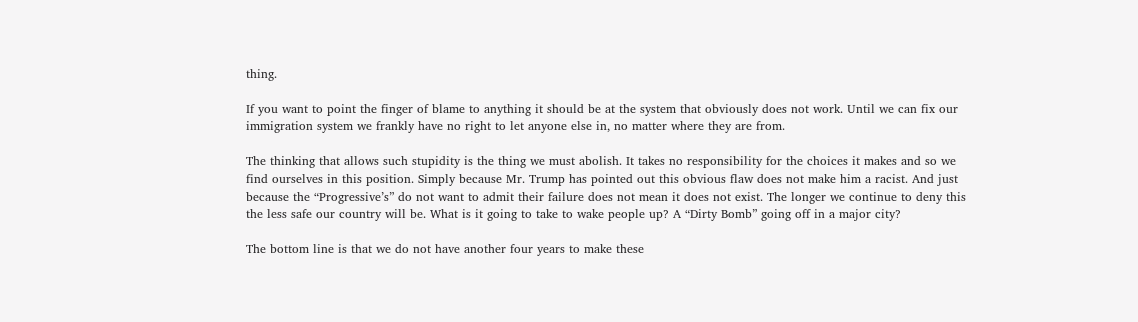thing.

If you want to point the finger of blame to anything it should be at the system that obviously does not work. Until we can fix our immigration system we frankly have no right to let anyone else in, no matter where they are from.

The thinking that allows such stupidity is the thing we must abolish. It takes no responsibility for the choices it makes and so we find ourselves in this position. Simply because Mr. Trump has pointed out this obvious flaw does not make him a racist. And just because the “Progressive’s” do not want to admit their failure does not mean it does not exist. The longer we continue to deny this the less safe our country will be. What is it going to take to wake people up? A “Dirty Bomb” going off in a major city?

The bottom line is that we do not have another four years to make these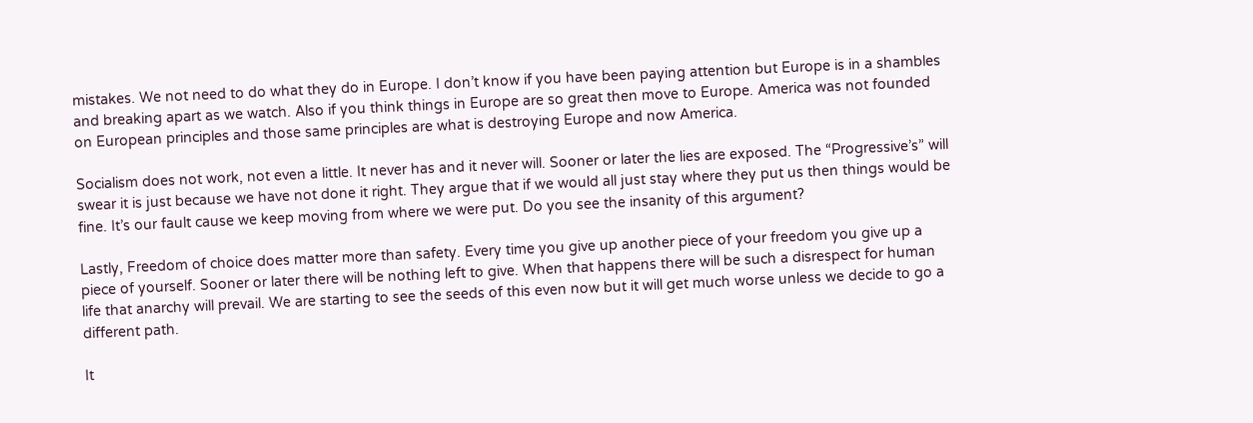mistakes. We not need to do what they do in Europe. I don’t know if you have been paying attention but Europe is in a shambles and breaking apart as we watch. Also if you think things in Europe are so great then move to Europe. America was not founded on European principles and those same principles are what is destroying Europe and now America.

Socialism does not work, not even a little. It never has and it never will. Sooner or later the lies are exposed. The “Progressive’s” will swear it is just because we have not done it right. They argue that if we would all just stay where they put us then things would be fine. It’s our fault cause we keep moving from where we were put. Do you see the insanity of this argument?

Lastly, Freedom of choice does matter more than safety. Every time you give up another piece of your freedom you give up a piece of yourself. Sooner or later there will be nothing left to give. When that happens there will be such a disrespect for human life that anarchy will prevail. We are starting to see the seeds of this even now but it will get much worse unless we decide to go a different path.

It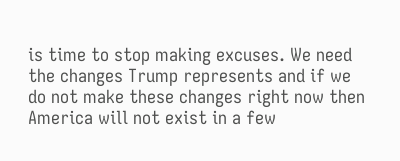is time to stop making excuses. We need the changes Trump represents and if we do not make these changes right now then America will not exist in a few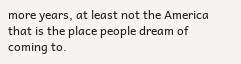more years, at least not the America that is the place people dream of coming to.